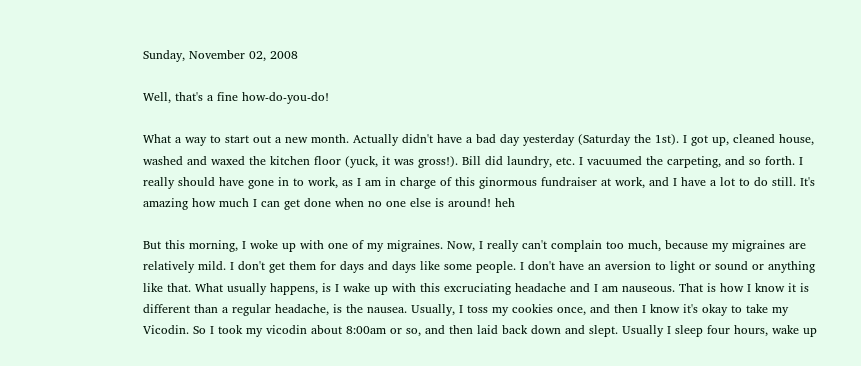Sunday, November 02, 2008

Well, that's a fine how-do-you-do!

What a way to start out a new month. Actually didn't have a bad day yesterday (Saturday the 1st). I got up, cleaned house, washed and waxed the kitchen floor (yuck, it was gross!). Bill did laundry, etc. I vacuumed the carpeting, and so forth. I really should have gone in to work, as I am in charge of this ginormous fundraiser at work, and I have a lot to do still. It's amazing how much I can get done when no one else is around! heh

But this morning, I woke up with one of my migraines. Now, I really can't complain too much, because my migraines are relatively mild. I don't get them for days and days like some people. I don't have an aversion to light or sound or anything like that. What usually happens, is I wake up with this excruciating headache and I am nauseous. That is how I know it is different than a regular headache, is the nausea. Usually, I toss my cookies once, and then I know it's okay to take my Vicodin. So I took my vicodin about 8:00am or so, and then laid back down and slept. Usually I sleep four hours, wake up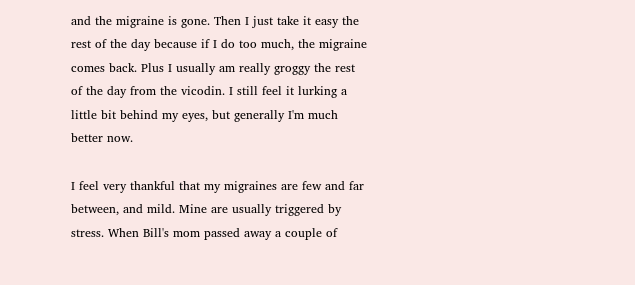and the migraine is gone. Then I just take it easy the rest of the day because if I do too much, the migraine comes back. Plus I usually am really groggy the rest of the day from the vicodin. I still feel it lurking a little bit behind my eyes, but generally I'm much better now.

I feel very thankful that my migraines are few and far between, and mild. Mine are usually triggered by stress. When Bill's mom passed away a couple of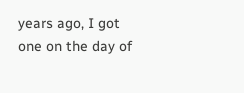years ago, I got one on the day of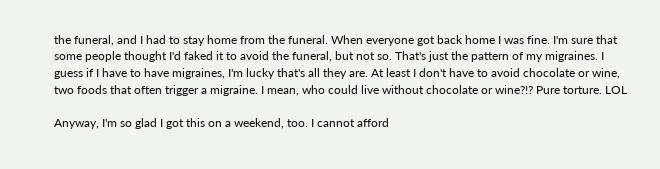the funeral, and I had to stay home from the funeral. When everyone got back home I was fine. I'm sure that some people thought I'd faked it to avoid the funeral, but not so. That's just the pattern of my migraines. I guess if I have to have migraines, I'm lucky that's all they are. At least I don't have to avoid chocolate or wine, two foods that often trigger a migraine. I mean, who could live without chocolate or wine?!? Pure torture. LOL

Anyway, I'm so glad I got this on a weekend, too. I cannot afford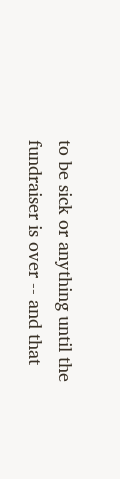to be sick or anything until the fundraiser is over -- and that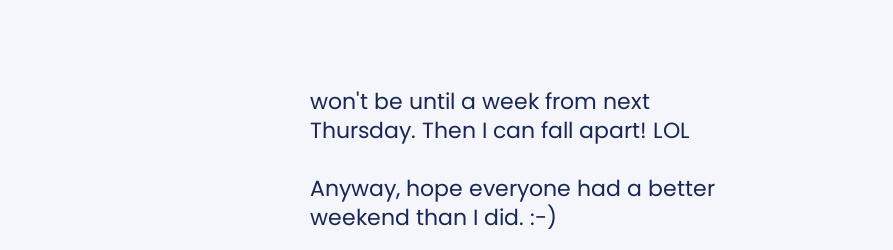won't be until a week from next Thursday. Then I can fall apart! LOL

Anyway, hope everyone had a better weekend than I did. :-)